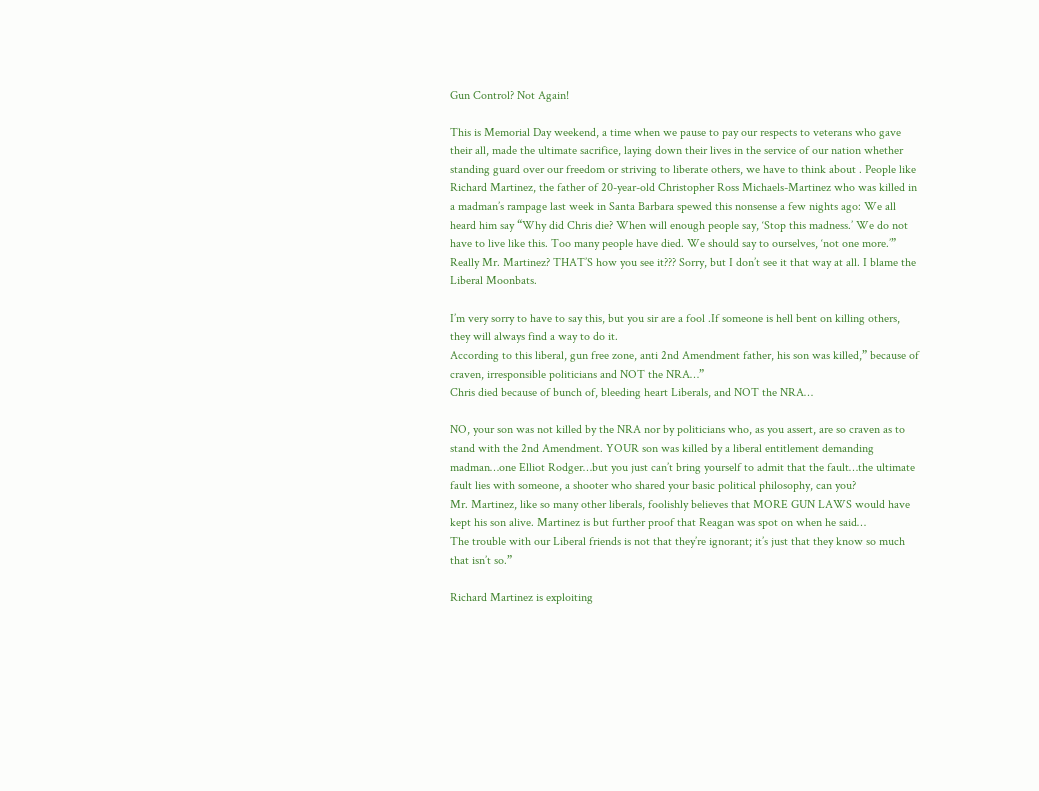Gun Control? Not Again!

This is Memorial Day weekend, a time when we pause to pay our respects to veterans who gave their all, made the ultimate sacrifice, laying down their lives in the service of our nation whether standing guard over our freedom or striving to liberate others, we have to think about . People like Richard Martinez, the father of 20-year-old Christopher Ross Michaels-Martinez who was killed in a madman’s rampage last week in Santa Barbara spewed this nonsense a few nights ago: We all heard him say “Why did Chris die? When will enough people say, ‘Stop this madness.’ We do not have to live like this. Too many people have died. We should say to ourselves, ‘not one more.’”
Really Mr. Martinez? THAT’S how you see it??? Sorry, but I don’t see it that way at all. I blame the Liberal Moonbats.

I’m very sorry to have to say this, but you sir are a fool .If someone is hell bent on killing others, they will always find a way to do it.
According to this liberal, gun free zone, anti 2nd Amendment father, his son was killed,” because of craven, irresponsible politicians and NOT the NRA…”
Chris died because of bunch of, bleeding heart Liberals, and NOT the NRA…

NO, your son was not killed by the NRA nor by politicians who, as you assert, are so craven as to stand with the 2nd Amendment. YOUR son was killed by a liberal entitlement demanding madman…one Elliot Rodger…but you just can’t bring yourself to admit that the fault…the ultimate fault lies with someone, a shooter who shared your basic political philosophy, can you?
Mr. Martinez, like so many other liberals, foolishly believes that MORE GUN LAWS would have kept his son alive. Martinez is but further proof that Reagan was spot on when he said…
The trouble with our Liberal friends is not that they’re ignorant; it’s just that they know so much that isn’t so.”

Richard Martinez is exploiting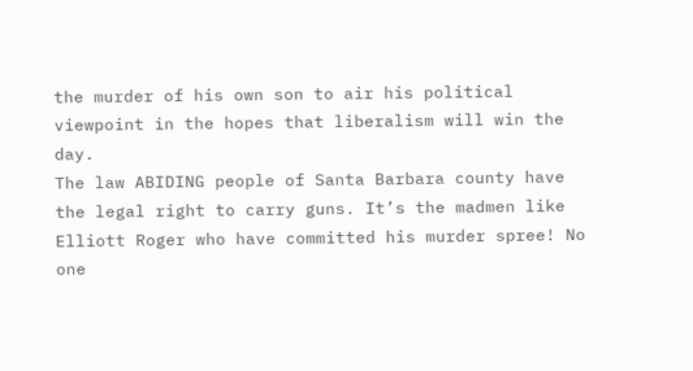the murder of his own son to air his political viewpoint in the hopes that liberalism will win the day.
The law ABIDING people of Santa Barbara county have the legal right to carry guns. It’s the madmen like Elliott Roger who have committed his murder spree! No one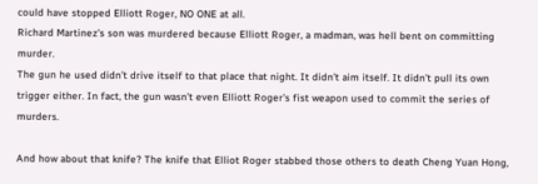could have stopped Elliott Roger, NO ONE at all.
Richard Martinez’s son was murdered because Elliott Roger, a madman, was hell bent on committing murder.
The gun he used didn’t drive itself to that place that night. It didn’t aim itself. It didn’t pull its own trigger either. In fact, the gun wasn’t even Elliott Roger’s fist weapon used to commit the series of murders.

And how about that knife? The knife that Elliot Roger stabbed those others to death Cheng Yuan Hong,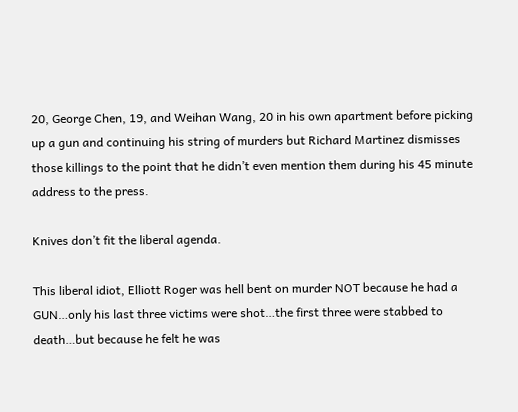20, George Chen, 19, and Weihan Wang, 20 in his own apartment before picking up a gun and continuing his string of murders but Richard Martinez dismisses those killings to the point that he didn’t even mention them during his 45 minute address to the press.

Knives don’t fit the liberal agenda.

This liberal idiot, Elliott Roger was hell bent on murder NOT because he had a GUN…only his last three victims were shot…the first three were stabbed to death…but because he felt he was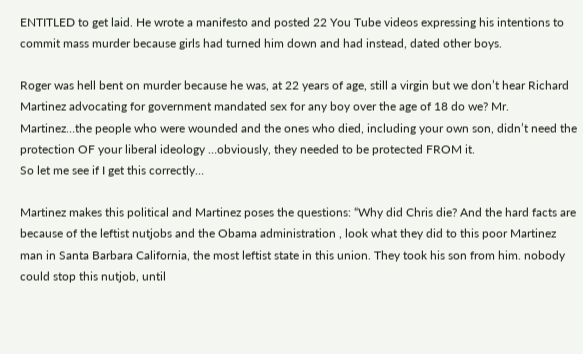ENTITLED to get laid. He wrote a manifesto and posted 22 You Tube videos expressing his intentions to commit mass murder because girls had turned him down and had instead, dated other boys.

Roger was hell bent on murder because he was, at 22 years of age, still a virgin but we don’t hear Richard Martinez advocating for government mandated sex for any boy over the age of 18 do we? Mr. Martinez…the people who were wounded and the ones who died, including your own son, didn’t need the protection OF your liberal ideology …obviously, they needed to be protected FROM it.
So let me see if I get this correctly…

Martinez makes this political and Martinez poses the questions: “Why did Chris die? And the hard facts are because of the leftist nutjobs and the Obama administration , look what they did to this poor Martinez man in Santa Barbara California, the most leftist state in this union. They took his son from him. nobody could stop this nutjob, until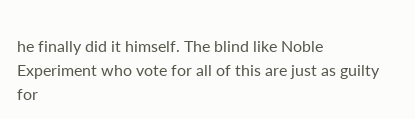he finally did it himself. The blind like Noble Experiment who vote for all of this are just as guilty for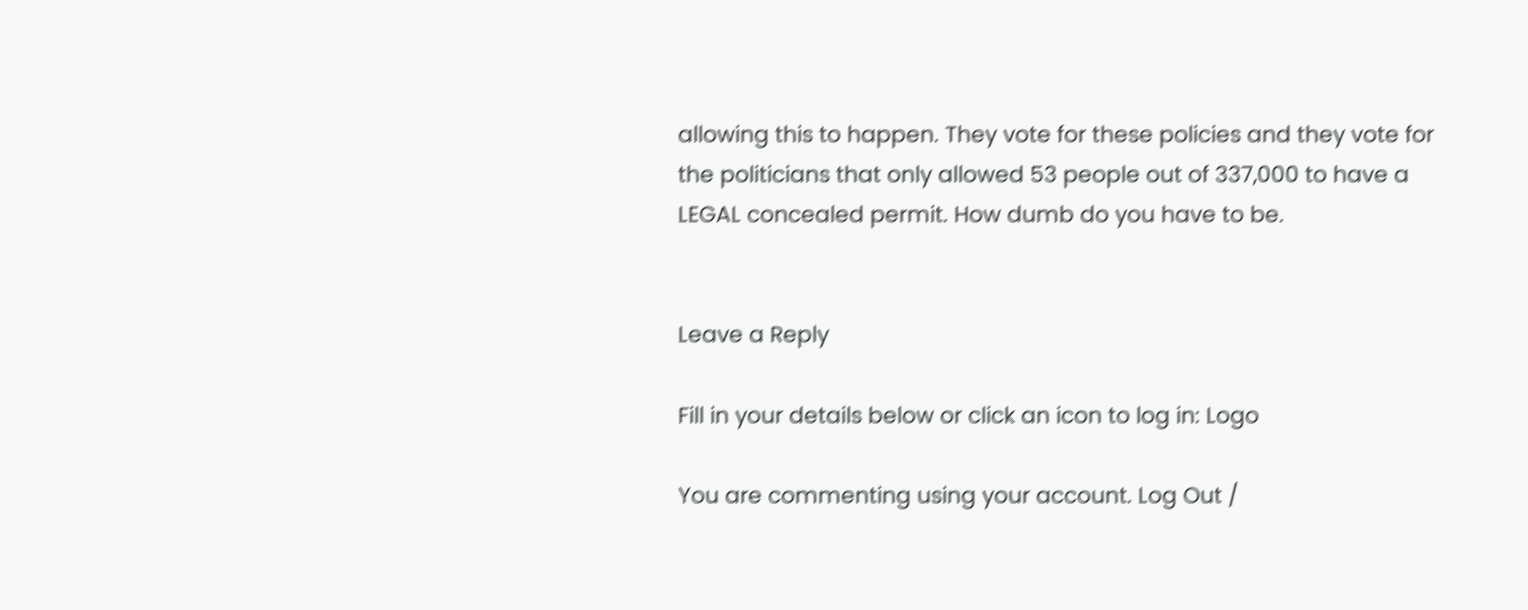allowing this to happen. They vote for these policies and they vote for the politicians that only allowed 53 people out of 337,000 to have a LEGAL concealed permit. How dumb do you have to be.


Leave a Reply

Fill in your details below or click an icon to log in: Logo

You are commenting using your account. Log Out /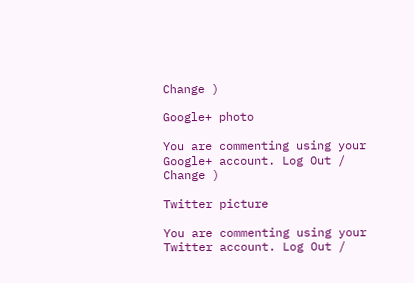Change )

Google+ photo

You are commenting using your Google+ account. Log Out /  Change )

Twitter picture

You are commenting using your Twitter account. Log Out /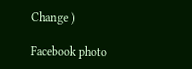Change )

Facebook photo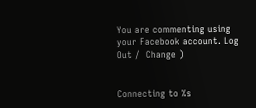You are commenting using your Facebook account. Log Out /  Change )


Connecting to %s